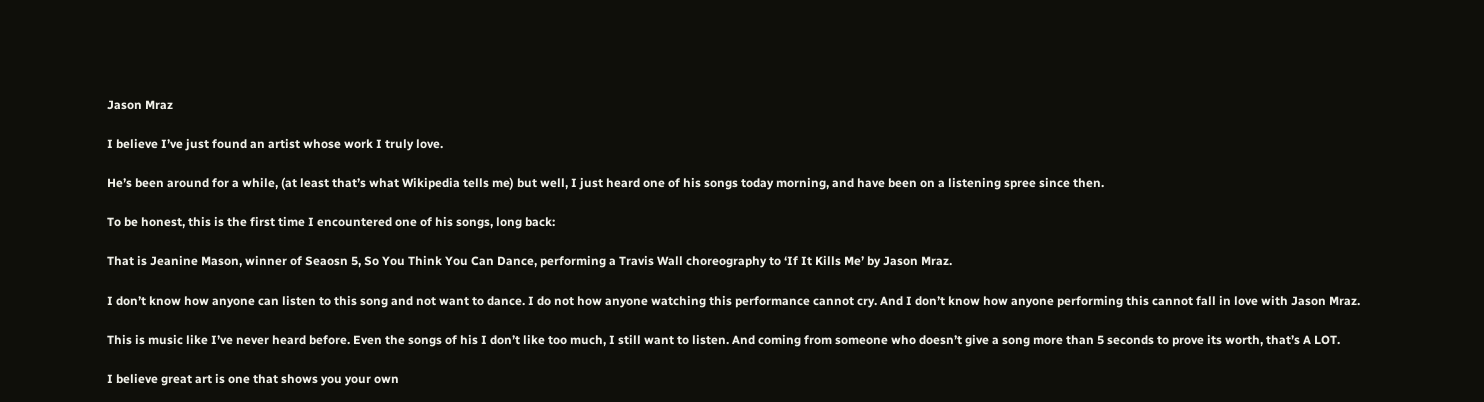Jason Mraz

I believe I’ve just found an artist whose work I truly love.

He’s been around for a while, (at least that’s what Wikipedia tells me) but well, I just heard one of his songs today morning, and have been on a listening spree since then.

To be honest, this is the first time I encountered one of his songs, long back:

That is Jeanine Mason, winner of Seaosn 5, So You Think You Can Dance, performing a Travis Wall choreography to ‘If It Kills Me’ by Jason Mraz.

I don’t know how anyone can listen to this song and not want to dance. I do not how anyone watching this performance cannot cry. And I don’t know how anyone performing this cannot fall in love with Jason Mraz.

This is music like I’ve never heard before. Even the songs of his I don’t like too much, I still want to listen. And coming from someone who doesn’t give a song more than 5 seconds to prove its worth, that’s A LOT.

I believe great art is one that shows you your own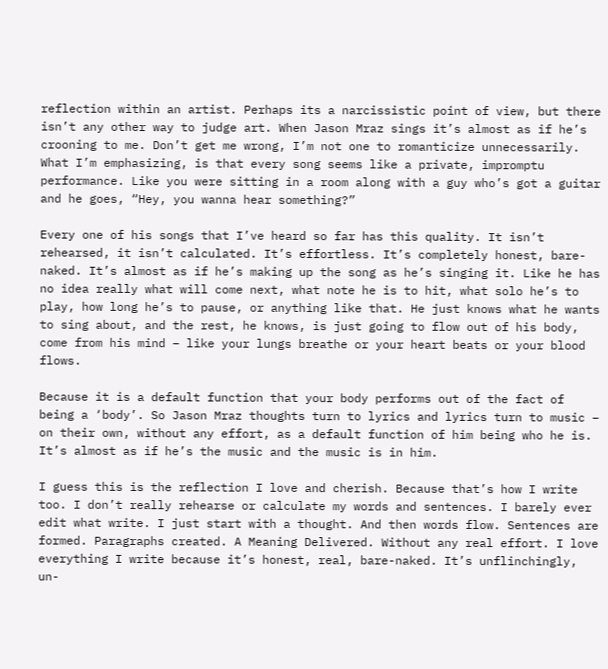reflection within an artist. Perhaps its a narcissistic point of view, but there isn’t any other way to judge art. When Jason Mraz sings it’s almost as if he’s crooning to me. Don’t get me wrong, I’m not one to romanticize unnecessarily. What I’m emphasizing, is that every song seems like a private, impromptu performance. Like you were sitting in a room along with a guy who’s got a guitar and he goes, “Hey, you wanna hear something?”

Every one of his songs that I’ve heard so far has this quality. It isn’t rehearsed, it isn’t calculated. It’s effortless. It’s completely honest, bare-naked. It’s almost as if he’s making up the song as he’s singing it. Like he has no idea really what will come next, what note he is to hit, what solo he’s to play, how long he’s to pause, or anything like that. He just knows what he wants to sing about, and the rest, he knows, is just going to flow out of his body, come from his mind – like your lungs breathe or your heart beats or your blood flows.

Because it is a default function that your body performs out of the fact of being a ‘body’. So Jason Mraz thoughts turn to lyrics and lyrics turn to music – on their own, without any effort, as a default function of him being who he is. It’s almost as if he’s the music and the music is in him.

I guess this is the reflection I love and cherish. Because that’s how I write too. I don’t really rehearse or calculate my words and sentences. I barely ever edit what write. I just start with a thought. And then words flow. Sentences are formed. Paragraphs created. A Meaning Delivered. Without any real effort. I love everything I write because it’s honest, real, bare-naked. It’s unflinchingly, un-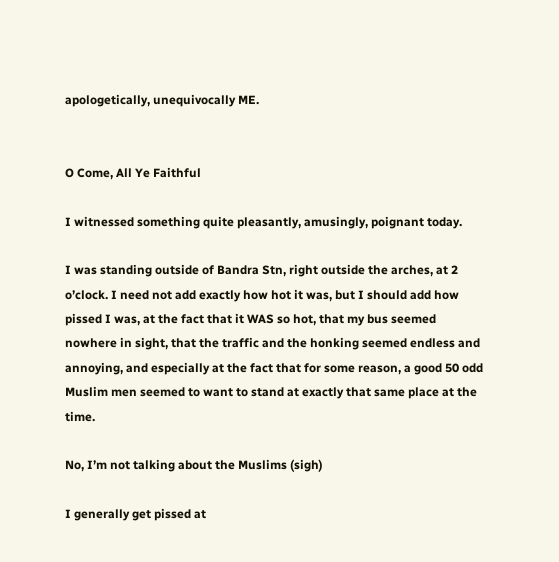apologetically, unequivocally ME.


O Come, All Ye Faithful

I witnessed something quite pleasantly, amusingly, poignant today.

I was standing outside of Bandra Stn, right outside the arches, at 2 o’clock. I need not add exactly how hot it was, but I should add how pissed I was, at the fact that it WAS so hot, that my bus seemed nowhere in sight, that the traffic and the honking seemed endless and annoying, and especially at the fact that for some reason, a good 50 odd Muslim men seemed to want to stand at exactly that same place at the time.

No, I’m not talking about the Muslims (sigh)

I generally get pissed at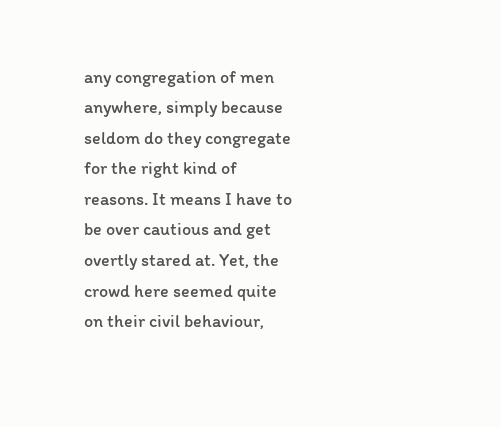any congregation of men anywhere, simply because seldom do they congregate for the right kind of reasons. It means I have to be over cautious and get overtly stared at. Yet, the crowd here seemed quite on their civil behaviour,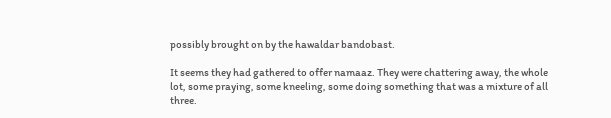possibly brought on by the hawaldar bandobast.

It seems they had gathered to offer namaaz. They were chattering away, the whole lot, some praying, some kneeling, some doing something that was a mixture of all three.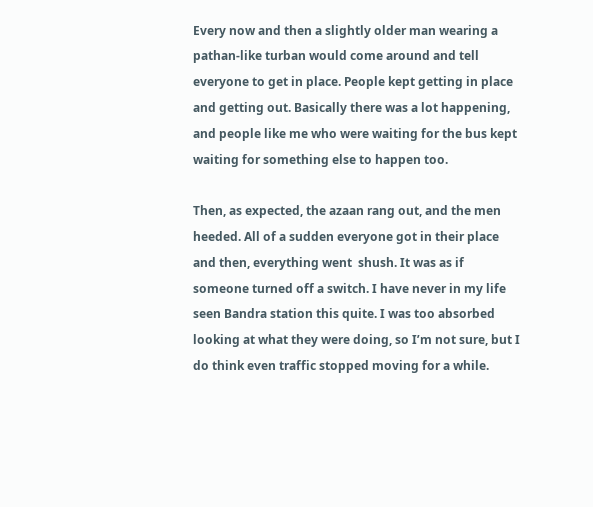Every now and then a slightly older man wearing a pathan-like turban would come around and tell everyone to get in place. People kept getting in place and getting out. Basically there was a lot happening, and people like me who were waiting for the bus kept waiting for something else to happen too.

Then, as expected, the azaan rang out, and the men heeded. All of a sudden everyone got in their place and then, everything went  shush. It was as if someone turned off a switch. I have never in my life seen Bandra station this quite. I was too absorbed looking at what they were doing, so I’m not sure, but I do think even traffic stopped moving for a while.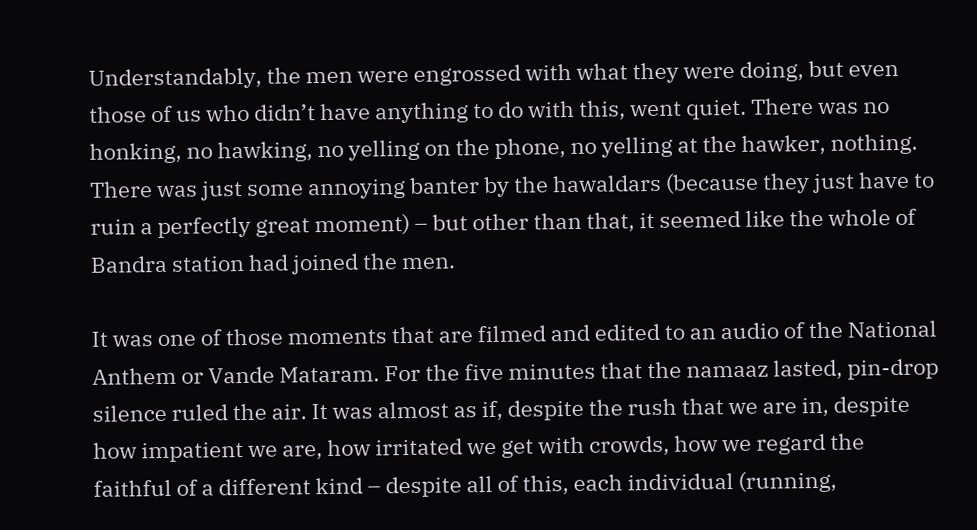Understandably, the men were engrossed with what they were doing, but even those of us who didn’t have anything to do with this, went quiet. There was no honking, no hawking, no yelling on the phone, no yelling at the hawker, nothing. There was just some annoying banter by the hawaldars (because they just have to ruin a perfectly great moment) – but other than that, it seemed like the whole of Bandra station had joined the men.

It was one of those moments that are filmed and edited to an audio of the National Anthem or Vande Mataram. For the five minutes that the namaaz lasted, pin-drop silence ruled the air. It was almost as if, despite the rush that we are in, despite how impatient we are, how irritated we get with crowds, how we regard the faithful of a different kind – despite all of this, each individual (running,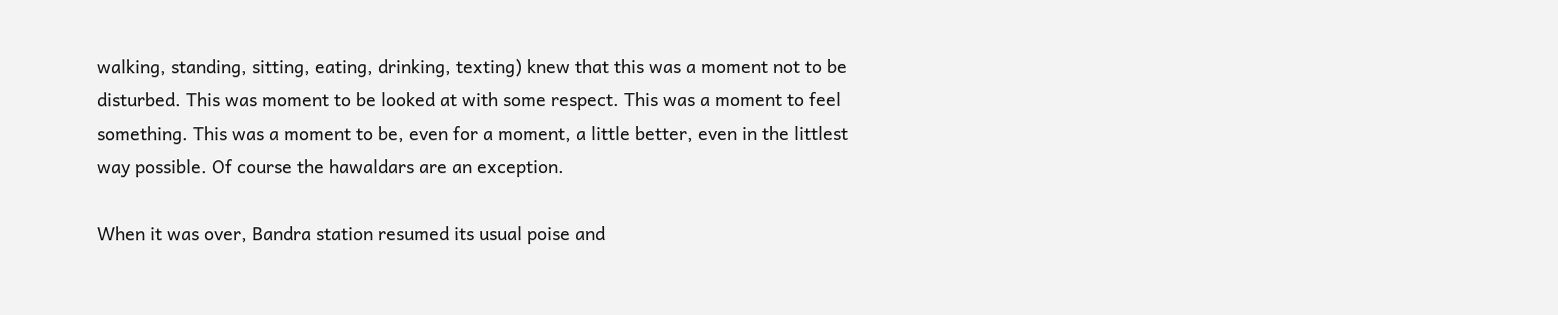walking, standing, sitting, eating, drinking, texting) knew that this was a moment not to be disturbed. This was moment to be looked at with some respect. This was a moment to feel something. This was a moment to be, even for a moment, a little better, even in the littlest way possible. Of course the hawaldars are an exception.

When it was over, Bandra station resumed its usual poise and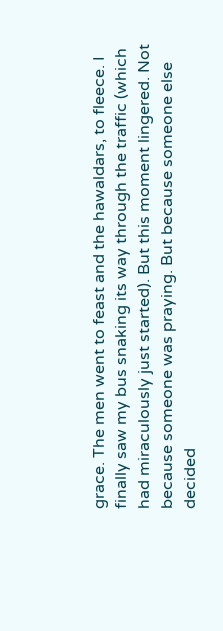grace. The men went to feast and the hawaldars, to fleece. I finally saw my bus snaking its way through the traffic (which had miraculously just started). But this moment lingered. Not because someone was praying. But because someone else decided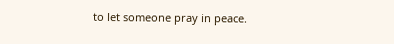to let someone pray in peace.